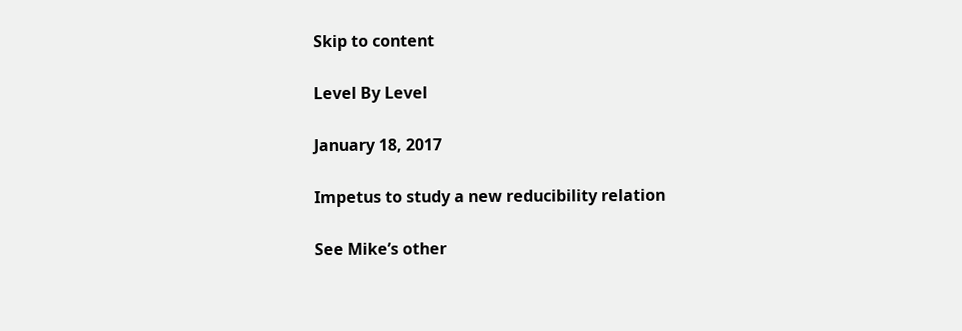Skip to content

Level By Level

January 18, 2017

Impetus to study a new reducibility relation

See Mike’s other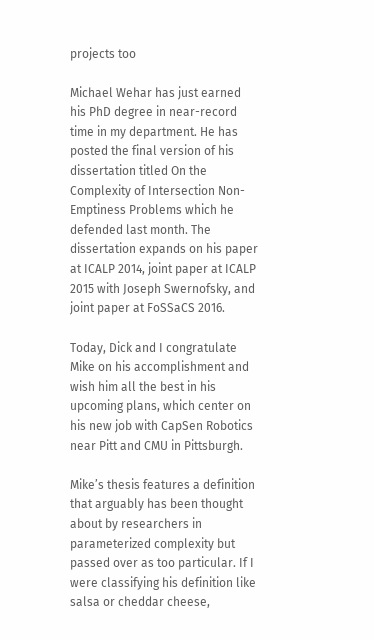projects too

Michael Wehar has just earned his PhD degree in near-record time in my department. He has posted the final version of his dissertation titled On the Complexity of Intersection Non-Emptiness Problems which he defended last month. The dissertation expands on his paper at ICALP 2014, joint paper at ICALP 2015 with Joseph Swernofsky, and joint paper at FoSSaCS 2016.

Today, Dick and I congratulate Mike on his accomplishment and wish him all the best in his upcoming plans, which center on his new job with CapSen Robotics near Pitt and CMU in Pittsburgh.

Mike’s thesis features a definition that arguably has been thought about by researchers in parameterized complexity but passed over as too particular. If I were classifying his definition like salsa or cheddar cheese,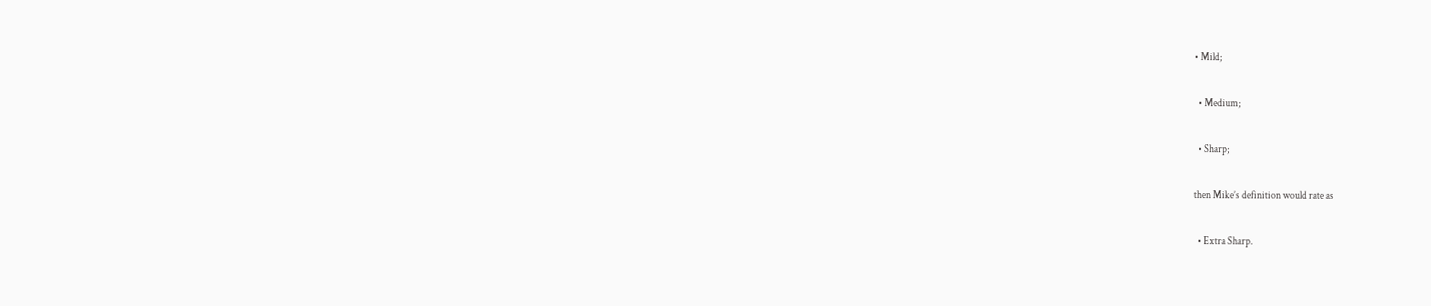• Mild;

  • Medium;

  • Sharp;

then Mike’s definition would rate as

  • Extra Sharp.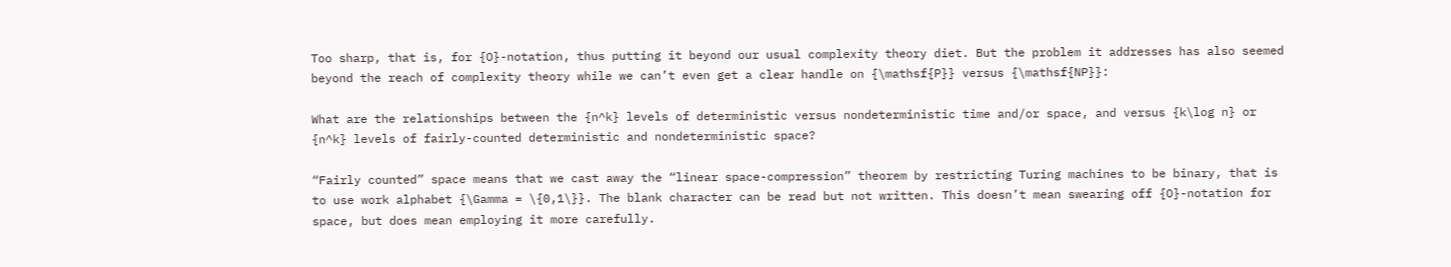Too sharp, that is, for {O}-notation, thus putting it beyond our usual complexity theory diet. But the problem it addresses has also seemed beyond the reach of complexity theory while we can’t even get a clear handle on {\mathsf{P}} versus {\mathsf{NP}}:

What are the relationships between the {n^k} levels of deterministic versus nondeterministic time and/or space, and versus {k\log n} or {n^k} levels of fairly-counted deterministic and nondeterministic space?

“Fairly counted” space means that we cast away the “linear space-compression” theorem by restricting Turing machines to be binary, that is to use work alphabet {\Gamma = \{0,1\}}. The blank character can be read but not written. This doesn’t mean swearing off {O}-notation for space, but does mean employing it more carefully.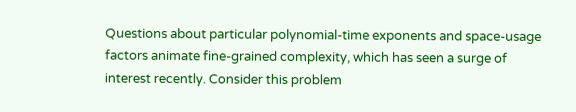Questions about particular polynomial-time exponents and space-usage factors animate fine-grained complexity, which has seen a surge of interest recently. Consider this problem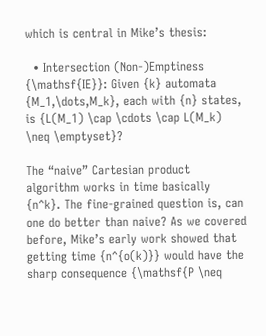which is central in Mike’s thesis:

  • Intersection (Non-)Emptiness {\mathsf{IE}}: Given {k} automata {M_1,\dots,M_k}, each with {n} states, is {L(M_1) \cap \cdots \cap L(M_k) \neq \emptyset}?

The “naive” Cartesian product algorithm works in time basically {n^k}. The fine-grained question is, can one do better than naive? As we covered before, Mike’s early work showed that getting time {n^{o(k)}} would have the sharp consequence {\mathsf{P \neq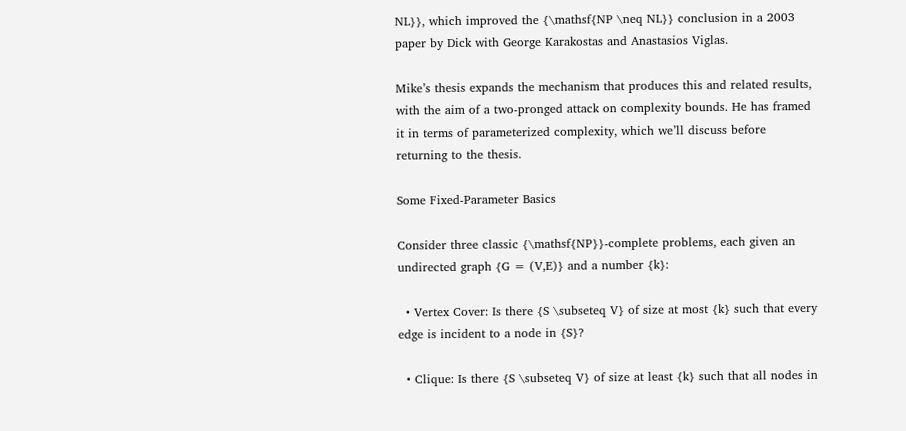NL}}, which improved the {\mathsf{NP \neq NL}} conclusion in a 2003 paper by Dick with George Karakostas and Anastasios Viglas.

Mike’s thesis expands the mechanism that produces this and related results, with the aim of a two-pronged attack on complexity bounds. He has framed it in terms of parameterized complexity, which we’ll discuss before returning to the thesis.

Some Fixed-Parameter Basics

Consider three classic {\mathsf{NP}}-complete problems, each given an undirected graph {G = (V,E)} and a number {k}:

  • Vertex Cover: Is there {S \subseteq V} of size at most {k} such that every edge is incident to a node in {S}?

  • Clique: Is there {S \subseteq V} of size at least {k} such that all nodes in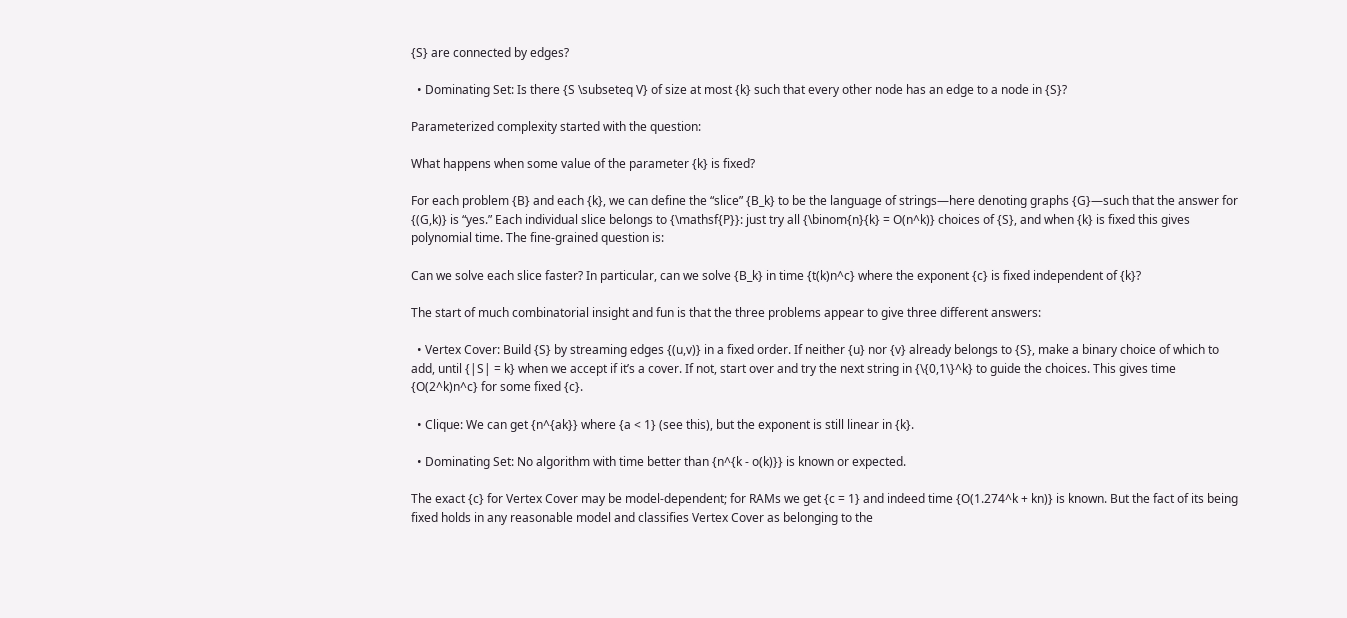{S} are connected by edges?

  • Dominating Set: Is there {S \subseteq V} of size at most {k} such that every other node has an edge to a node in {S}?

Parameterized complexity started with the question:

What happens when some value of the parameter {k} is fixed?

For each problem {B} and each {k}, we can define the “slice” {B_k} to be the language of strings—here denoting graphs {G}—such that the answer for {(G,k)} is “yes.” Each individual slice belongs to {\mathsf{P}}: just try all {\binom{n}{k} = O(n^k)} choices of {S}, and when {k} is fixed this gives polynomial time. The fine-grained question is:

Can we solve each slice faster? In particular, can we solve {B_k} in time {t(k)n^c} where the exponent {c} is fixed independent of {k}?

The start of much combinatorial insight and fun is that the three problems appear to give three different answers:

  • Vertex Cover: Build {S} by streaming edges {(u,v)} in a fixed order. If neither {u} nor {v} already belongs to {S}, make a binary choice of which to add, until {|S| = k} when we accept if it’s a cover. If not, start over and try the next string in {\{0,1\}^k} to guide the choices. This gives time {O(2^k)n^c} for some fixed {c}.

  • Clique: We can get {n^{ak}} where {a < 1} (see this), but the exponent is still linear in {k}.

  • Dominating Set: No algorithm with time better than {n^{k - o(k)}} is known or expected.

The exact {c} for Vertex Cover may be model-dependent; for RAMs we get {c = 1} and indeed time {O(1.274^k + kn)} is known. But the fact of its being fixed holds in any reasonable model and classifies Vertex Cover as belonging to the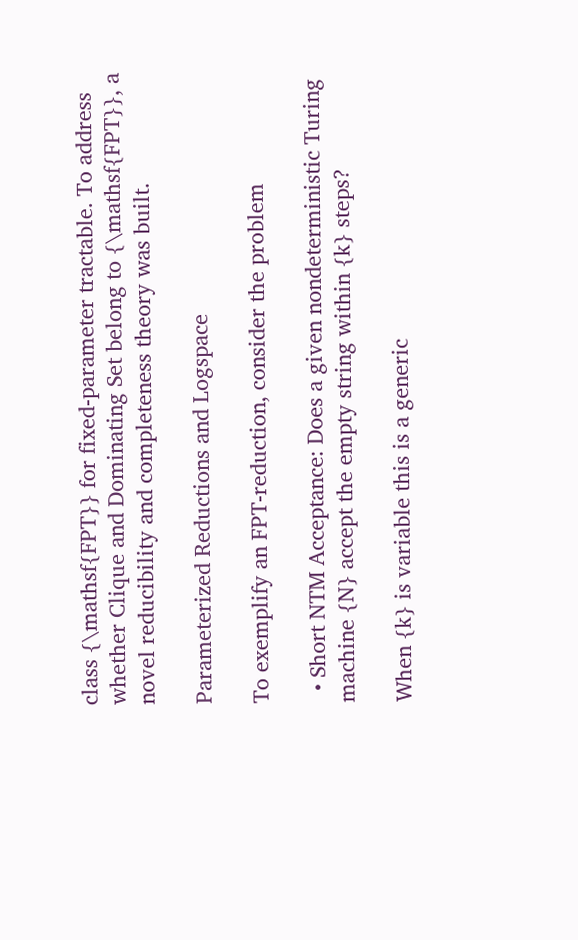class {\mathsf{FPT}} for fixed-parameter tractable. To address whether Clique and Dominating Set belong to {\mathsf{FPT}}, a novel reducibility and completeness theory was built.

Parameterized Reductions and Logspace

To exemplify an FPT-reduction, consider the problem

  • Short NTM Acceptance: Does a given nondeterministic Turing machine {N} accept the empty string within {k} steps?

When {k} is variable this is a generic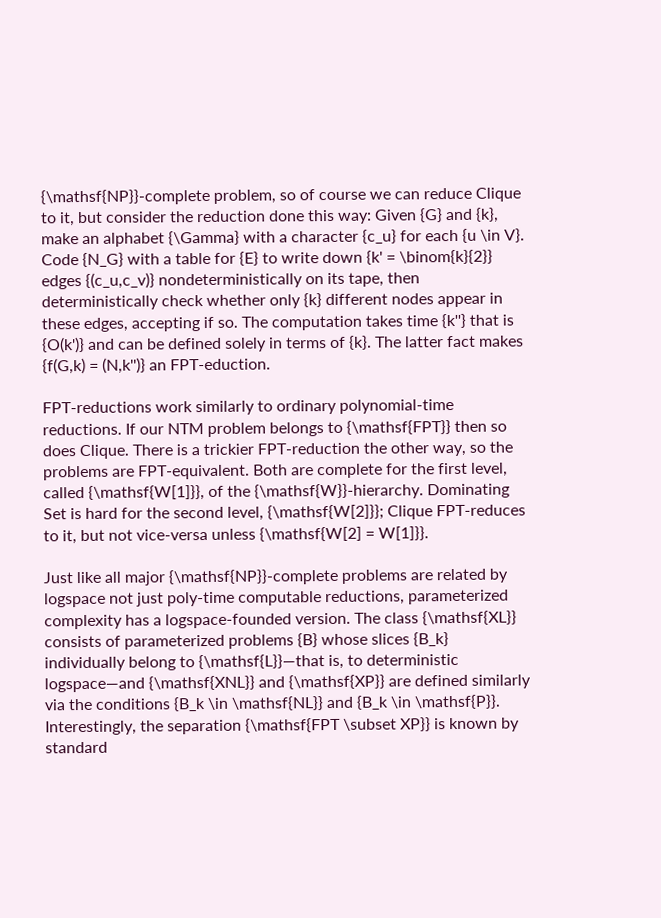{\mathsf{NP}}-complete problem, so of course we can reduce Clique to it, but consider the reduction done this way: Given {G} and {k}, make an alphabet {\Gamma} with a character {c_u} for each {u \in V}. Code {N_G} with a table for {E} to write down {k' = \binom{k}{2}} edges {(c_u,c_v)} nondeterministically on its tape, then deterministically check whether only {k} different nodes appear in these edges, accepting if so. The computation takes time {k''} that is {O(k')} and can be defined solely in terms of {k}. The latter fact makes {f(G,k) = (N,k'')} an FPT-eduction.

FPT-reductions work similarly to ordinary polynomial-time reductions. If our NTM problem belongs to {\mathsf{FPT}} then so does Clique. There is a trickier FPT-reduction the other way, so the problems are FPT-equivalent. Both are complete for the first level, called {\mathsf{W[1]}}, of the {\mathsf{W}}-hierarchy. Dominating Set is hard for the second level, {\mathsf{W[2]}}; Clique FPT-reduces to it, but not vice-versa unless {\mathsf{W[2] = W[1]}}.

Just like all major {\mathsf{NP}}-complete problems are related by logspace not just poly-time computable reductions, parameterized complexity has a logspace-founded version. The class {\mathsf{XL}} consists of parameterized problems {B} whose slices {B_k} individually belong to {\mathsf{L}}—that is, to deterministic logspace—and {\mathsf{XNL}} and {\mathsf{XP}} are defined similarly via the conditions {B_k \in \mathsf{NL}} and {B_k \in \mathsf{P}}. Interestingly, the separation {\mathsf{FPT \subset XP}} is known by standard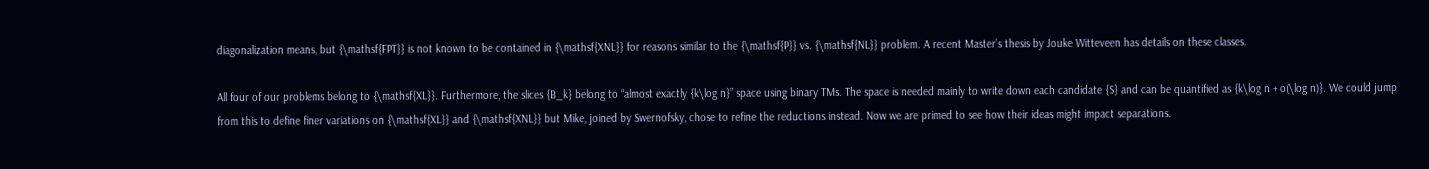diagonalization means, but {\mathsf{FPT}} is not known to be contained in {\mathsf{XNL}} for reasons similar to the {\mathsf{P}} vs. {\mathsf{NL}} problem. A recent Master’s thesis by Jouke Witteveen has details on these classes.

All four of our problems belong to {\mathsf{XL}}. Furthermore, the slices {B_k} belong to “almost exactly {k\log n}” space using binary TMs. The space is needed mainly to write down each candidate {S} and can be quantified as {k\log n + o(\log n)}. We could jump from this to define finer variations on {\mathsf{XL}} and {\mathsf{XNL}} but Mike, joined by Swernofsky, chose to refine the reductions instead. Now we are primed to see how their ideas might impact separations.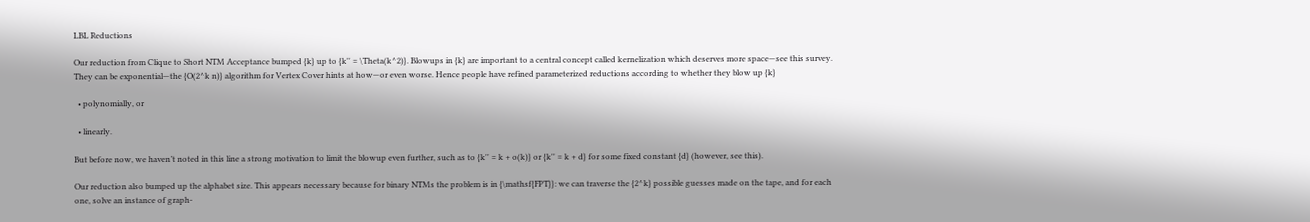LBL Reductions

Our reduction from Clique to Short NTM Acceptance bumped {k} up to {k'' = \Theta(k^2)}. Blowups in {k} are important to a central concept called kernelization which deserves more space—see this survey. They can be exponential—the {O(2^k n)} algorithm for Vertex Cover hints at how—or even worse. Hence people have refined parameterized reductions according to whether they blow up {k}

  • polynomially, or

  • linearly.

But before now, we haven’t noted in this line a strong motivation to limit the blowup even further, such as to {k'' = k + o(k)} or {k'' = k + d} for some fixed constant {d} (however, see this).

Our reduction also bumped up the alphabet size. This appears necessary because for binary NTMs the problem is in {\mathsf{FPT}}: we can traverse the {2^k} possible guesses made on the tape, and for each one, solve an instance of graph-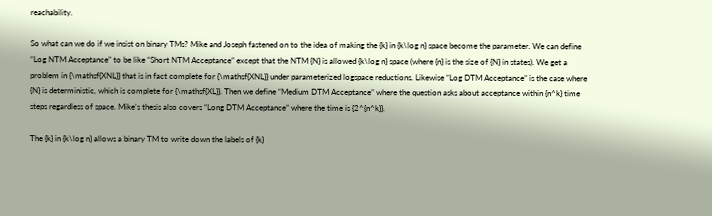reachability.

So what can we do if we insist on binary TMs? Mike and Joseph fastened on to the idea of making the {k} in {k\log n} space become the parameter. We can define “Log NTM Acceptance” to be like “Short NTM Acceptance” except that the NTM {N} is allowed {k\log n} space (where {n} is the size of {N} in states). We get a problem in {\mathsf{XNL}} that is in fact complete for {\mathsf{XNL}} under parameterized logspace reductions. Likewise “Log DTM Acceptance” is the case where {N} is deterministic, which is complete for {\mathsf{XL}}. Then we define “Medium DTM Acceptance” where the question asks about acceptance within {n^k} time steps regardless of space. Mike’s thesis also covers “Long DTM Acceptance” where the time is {2^{n^k}}.

The {k} in {k\log n} allows a binary TM to write down the labels of {k}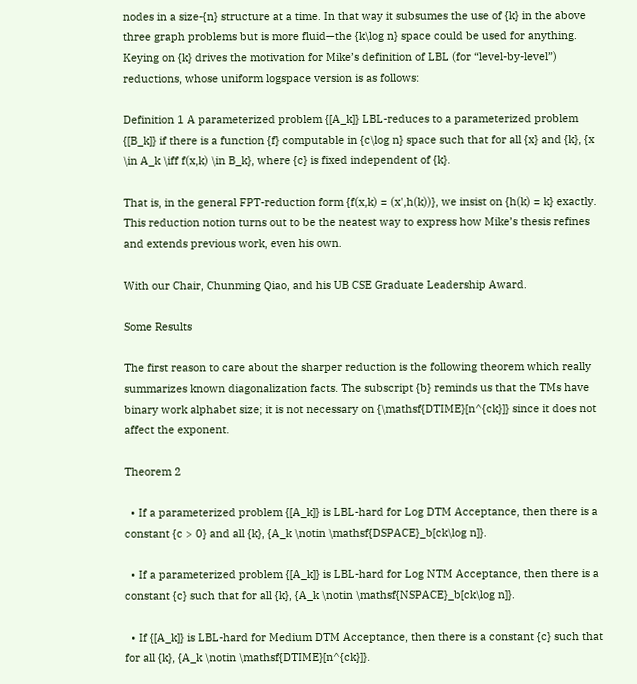nodes in a size-{n} structure at a time. In that way it subsumes the use of {k} in the above three graph problems but is more fluid—the {k\log n} space could be used for anything. Keying on {k} drives the motivation for Mike’s definition of LBL (for “level-by-level”) reductions, whose uniform logspace version is as follows:

Definition 1 A parameterized problem {[A_k]} LBL-reduces to a parameterized problem {[B_k]} if there is a function {f} computable in {c\log n} space such that for all {x} and {k}, {x \in A_k \iff f(x,k) \in B_k}, where {c} is fixed independent of {k}.

That is, in the general FPT-reduction form {f(x,k) = (x',h(k))}, we insist on {h(k) = k} exactly. This reduction notion turns out to be the neatest way to express how Mike’s thesis refines and extends previous work, even his own.

With our Chair, Chunming Qiao, and his UB CSE Graduate Leadership Award.

Some Results

The first reason to care about the sharper reduction is the following theorem which really summarizes known diagonalization facts. The subscript {b} reminds us that the TMs have binary work alphabet size; it is not necessary on {\mathsf{DTIME}[n^{ck}]} since it does not affect the exponent.

Theorem 2

  • If a parameterized problem {[A_k]} is LBL-hard for Log DTM Acceptance, then there is a constant {c > 0} and all {k}, {A_k \notin \mathsf{DSPACE}_b[ck\log n]}.

  • If a parameterized problem {[A_k]} is LBL-hard for Log NTM Acceptance, then there is a constant {c} such that for all {k}, {A_k \notin \mathsf{NSPACE}_b[ck\log n]}.

  • If {[A_k]} is LBL-hard for Medium DTM Acceptance, then there is a constant {c} such that for all {k}, {A_k \notin \mathsf{DTIME}[n^{ck}]}.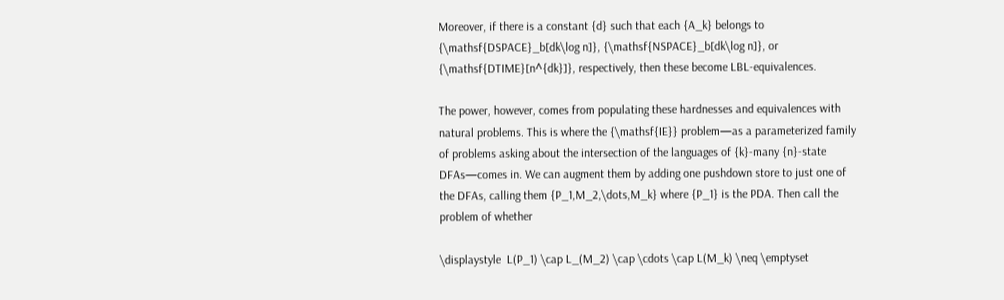Moreover, if there is a constant {d} such that each {A_k} belongs to {\mathsf{DSPACE}_b[dk\log n]}, {\mathsf{NSPACE}_b[dk\log n]}, or {\mathsf{DTIME}[n^{dk}]}, respectively, then these become LBL-equivalences.

The power, however, comes from populating these hardnesses and equivalences with natural problems. This is where the {\mathsf{IE}} problem—as a parameterized family of problems asking about the intersection of the languages of {k}-many {n}-state DFAs—comes in. We can augment them by adding one pushdown store to just one of the DFAs, calling them {P_1,M_2,\dots,M_k} where {P_1} is the PDA. Then call the problem of whether

\displaystyle  L(P_1) \cap L_(M_2) \cap \cdots \cap L(M_k) \neq \emptyset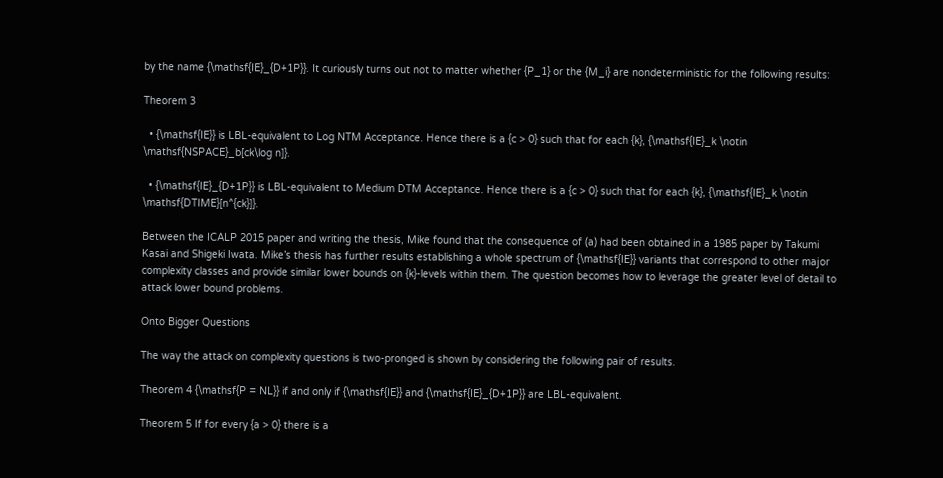by the name {\mathsf{IE}_{D+1P}}. It curiously turns out not to matter whether {P_1} or the {M_i} are nondeterministic for the following results:

Theorem 3

  • {\mathsf{IE}} is LBL-equivalent to Log NTM Acceptance. Hence there is a {c > 0} such that for each {k}, {\mathsf{IE}_k \notin \mathsf{NSPACE}_b[ck\log n]}.

  • {\mathsf{IE}_{D+1P}} is LBL-equivalent to Medium DTM Acceptance. Hence there is a {c > 0} such that for each {k}, {\mathsf{IE}_k \notin \mathsf{DTIME}[n^{ck}]}.

Between the ICALP 2015 paper and writing the thesis, Mike found that the consequence of (a) had been obtained in a 1985 paper by Takumi Kasai and Shigeki Iwata. Mike’s thesis has further results establishing a whole spectrum of {\mathsf{IE}} variants that correspond to other major complexity classes and provide similar lower bounds on {k}-levels within them. The question becomes how to leverage the greater level of detail to attack lower bound problems.

Onto Bigger Questions

The way the attack on complexity questions is two-pronged is shown by considering the following pair of results.

Theorem 4 {\mathsf{P = NL}} if and only if {\mathsf{IE}} and {\mathsf{IE}_{D+1P}} are LBL-equivalent.

Theorem 5 If for every {a > 0} there is a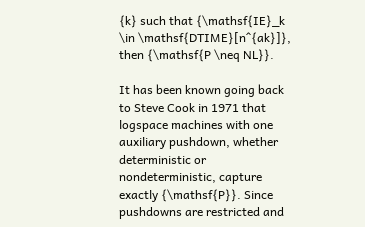{k} such that {\mathsf{IE}_k \in \mathsf{DTIME}[n^{ak}]}, then {\mathsf{P \neq NL}}.

It has been known going back to Steve Cook in 1971 that logspace machines with one auxiliary pushdown, whether deterministic or nondeterministic, capture exactly {\mathsf{P}}. Since pushdowns are restricted and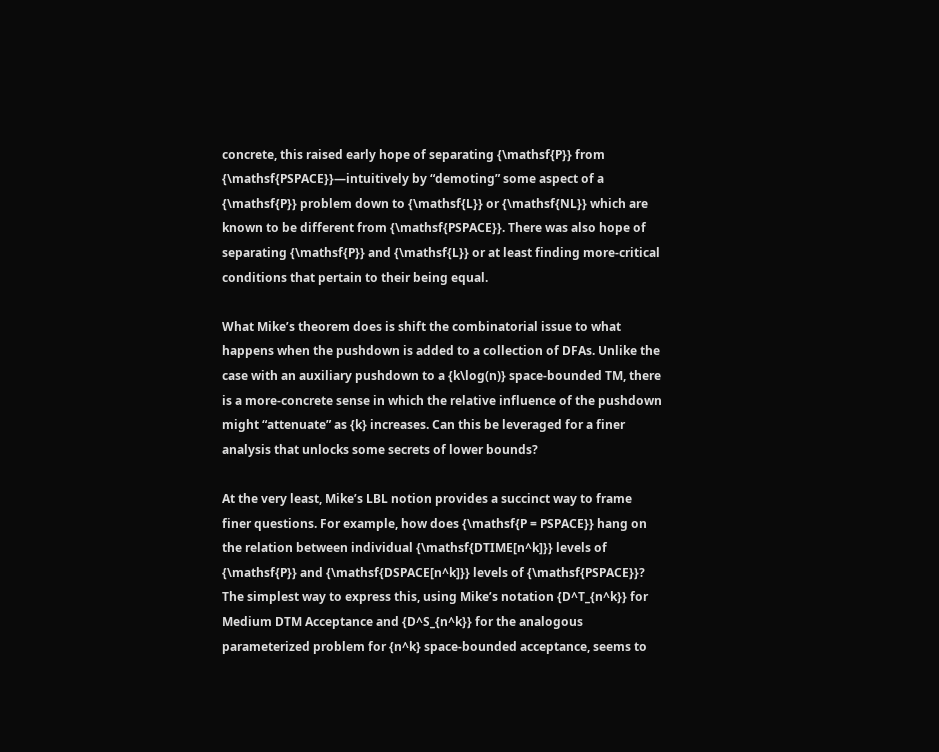concrete, this raised early hope of separating {\mathsf{P}} from {\mathsf{PSPACE}}—intuitively by “demoting” some aspect of a {\mathsf{P}} problem down to {\mathsf{L}} or {\mathsf{NL}} which are known to be different from {\mathsf{PSPACE}}. There was also hope of separating {\mathsf{P}} and {\mathsf{L}} or at least finding more-critical conditions that pertain to their being equal.

What Mike’s theorem does is shift the combinatorial issue to what happens when the pushdown is added to a collection of DFAs. Unlike the case with an auxiliary pushdown to a {k\log(n)} space-bounded TM, there is a more-concrete sense in which the relative influence of the pushdown might “attenuate” as {k} increases. Can this be leveraged for a finer analysis that unlocks some secrets of lower bounds?

At the very least, Mike’s LBL notion provides a succinct way to frame finer questions. For example, how does {\mathsf{P = PSPACE}} hang on the relation between individual {\mathsf{DTIME[n^k]}} levels of {\mathsf{P}} and {\mathsf{DSPACE[n^k]}} levels of {\mathsf{PSPACE}}? The simplest way to express this, using Mike’s notation {D^T_{n^k}} for Medium DTM Acceptance and {D^S_{n^k}} for the analogous parameterized problem for {n^k} space-bounded acceptance, seems to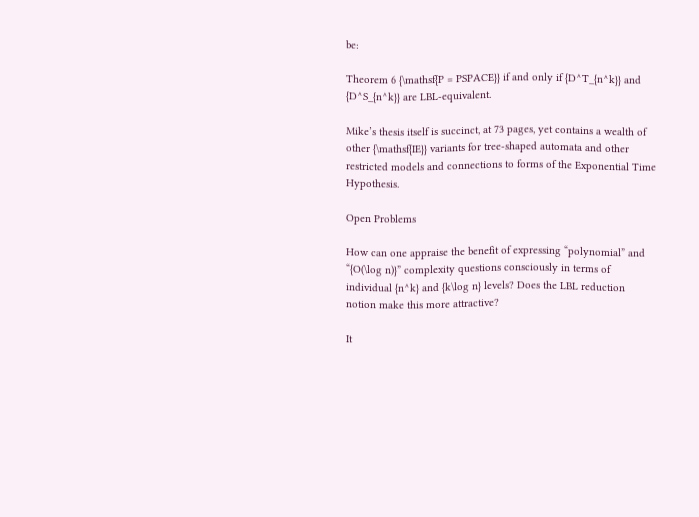be:

Theorem 6 {\mathsf{P = PSPACE}} if and only if {D^T_{n^k}} and {D^S_{n^k}} are LBL-equivalent.

Mike’s thesis itself is succinct, at 73 pages, yet contains a wealth of other {\mathsf{IE}} variants for tree-shaped automata and other restricted models and connections to forms of the Exponential Time Hypothesis.

Open Problems

How can one appraise the benefit of expressing “polynomial” and “{O(\log n)}” complexity questions consciously in terms of individual {n^k} and {k\log n} levels? Does the LBL reduction notion make this more attractive?

It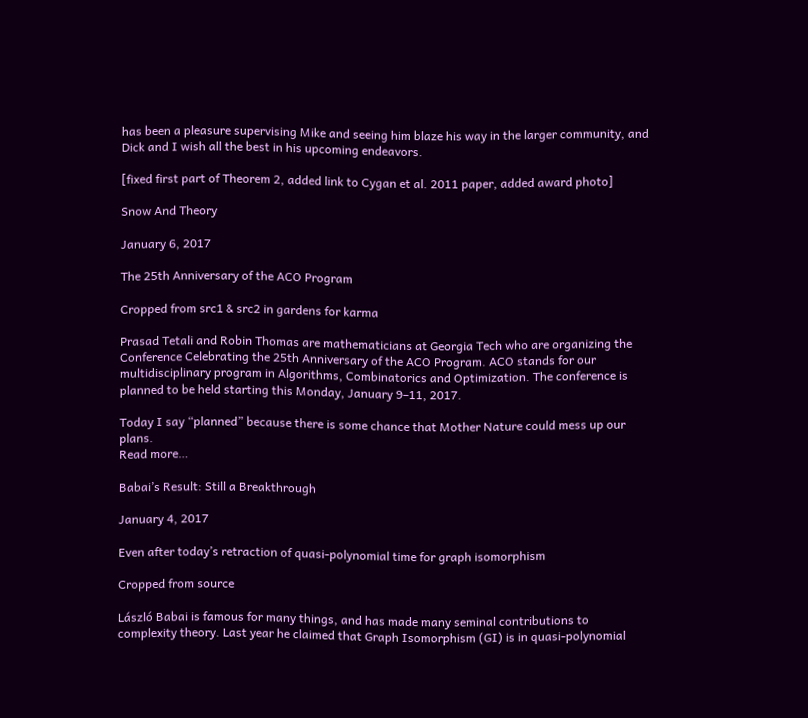has been a pleasure supervising Mike and seeing him blaze his way in the larger community, and Dick and I wish all the best in his upcoming endeavors.

[fixed first part of Theorem 2, added link to Cygan et al. 2011 paper, added award photo]

Snow And Theory

January 6, 2017

The 25th Anniversary of the ACO Program

Cropped from src1 & src2 in gardens for karma

Prasad Tetali and Robin Thomas are mathematicians at Georgia Tech who are organizing the Conference Celebrating the 25th Anniversary of the ACO Program. ACO stands for our multidisciplinary program in Algorithms, Combinatorics and Optimization. The conference is planned to be held starting this Monday, January 9–11, 2017.

Today I say “planned” because there is some chance that Mother Nature could mess up our plans.
Read more…

Babai’s Result: Still a Breakthrough

January 4, 2017

Even after today’s retraction of quasi-polynomial time for graph isomorphism

Cropped from source

László Babai is famous for many things, and has made many seminal contributions to complexity theory. Last year he claimed that Graph Isomorphism (GI) is in quasi-polynomial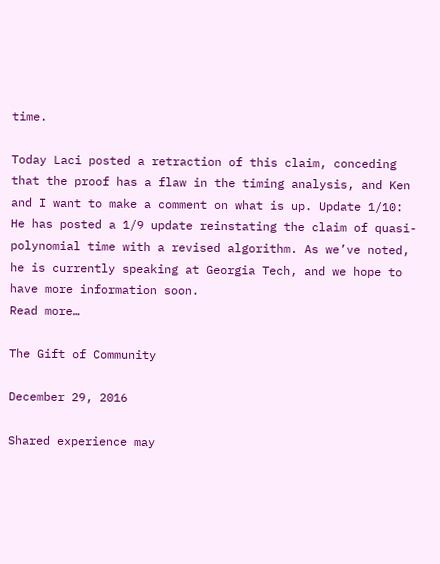time.

Today Laci posted a retraction of this claim, conceding that the proof has a flaw in the timing analysis, and Ken and I want to make a comment on what is up. Update 1/10: He has posted a 1/9 update reinstating the claim of quasi-polynomial time with a revised algorithm. As we’ve noted, he is currently speaking at Georgia Tech, and we hope to have more information soon.
Read more…

The Gift of Community

December 29, 2016

Shared experience may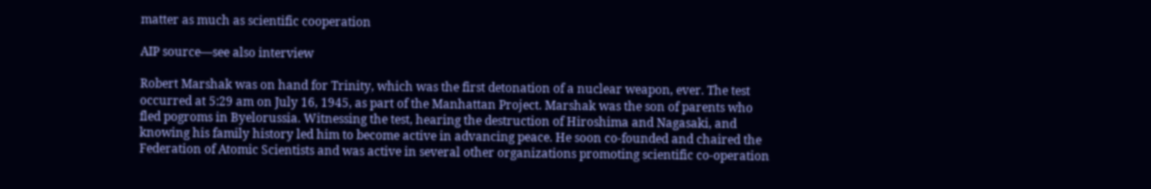matter as much as scientific cooperation

AIP source—see also interview

Robert Marshak was on hand for Trinity, which was the first detonation of a nuclear weapon, ever. The test occurred at 5:29 am on July 16, 1945, as part of the Manhattan Project. Marshak was the son of parents who fled pogroms in Byelorussia. Witnessing the test, hearing the destruction of Hiroshima and Nagasaki, and knowing his family history led him to become active in advancing peace. He soon co-founded and chaired the Federation of Atomic Scientists and was active in several other organizations promoting scientific co-operation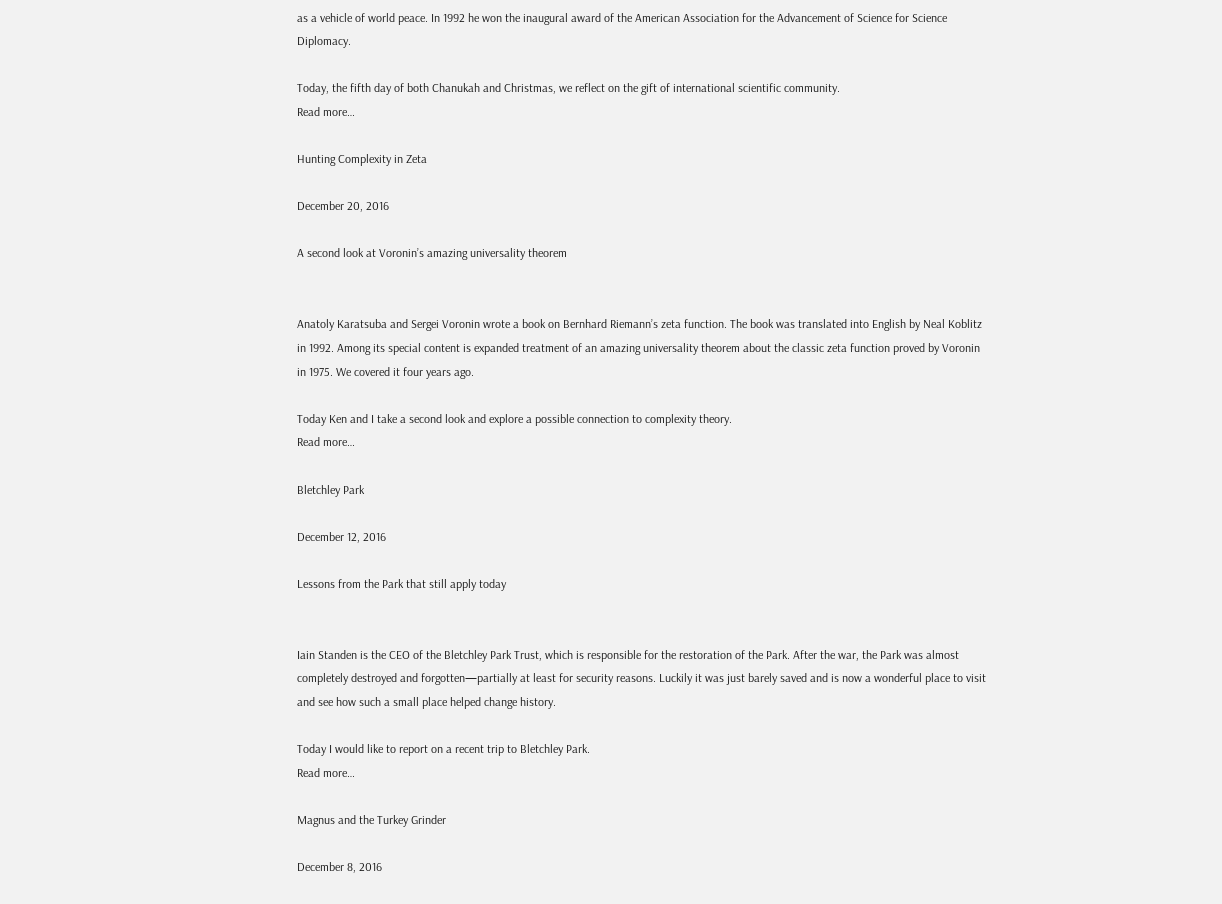as a vehicle of world peace. In 1992 he won the inaugural award of the American Association for the Advancement of Science for Science Diplomacy.

Today, the fifth day of both Chanukah and Christmas, we reflect on the gift of international scientific community.
Read more…

Hunting Complexity in Zeta

December 20, 2016

A second look at Voronin’s amazing universality theorem


Anatoly Karatsuba and Sergei Voronin wrote a book on Bernhard Riemann’s zeta function. The book was translated into English by Neal Koblitz in 1992. Among its special content is expanded treatment of an amazing universality theorem about the classic zeta function proved by Voronin in 1975. We covered it four years ago.

Today Ken and I take a second look and explore a possible connection to complexity theory.
Read more…

Bletchley Park

December 12, 2016

Lessons from the Park that still apply today


Iain Standen is the CEO of the Bletchley Park Trust, which is responsible for the restoration of the Park. After the war, the Park was almost completely destroyed and forgotten—partially at least for security reasons. Luckily it was just barely saved and is now a wonderful place to visit and see how such a small place helped change history.

Today I would like to report on a recent trip to Bletchley Park.
Read more…

Magnus and the Turkey Grinder

December 8, 2016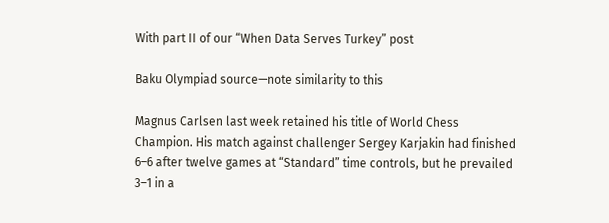With part II of our “When Data Serves Turkey” post

Baku Olympiad source—note similarity to this

Magnus Carlsen last week retained his title of World Chess Champion. His match against challenger Sergey Karjakin had finished 6–6 after twelve games at “Standard” time controls, but he prevailed 3–1 in a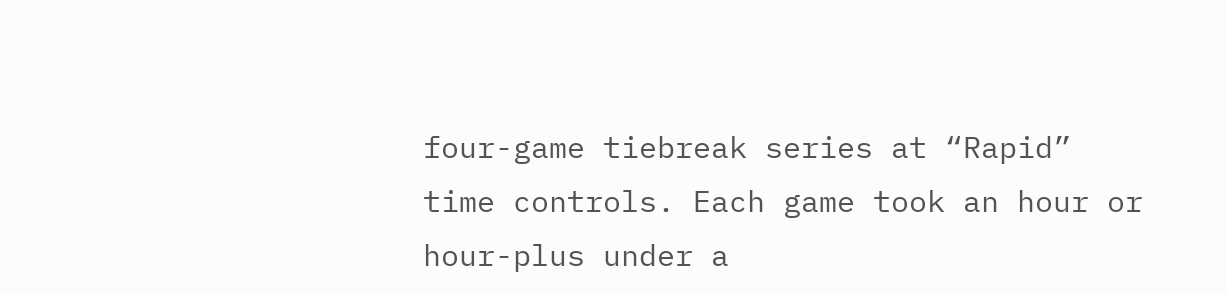four-game tiebreak series at “Rapid” time controls. Each game took an hour or hour-plus under a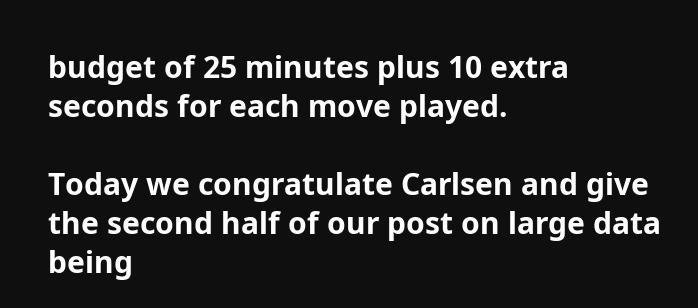budget of 25 minutes plus 10 extra seconds for each move played.

Today we congratulate Carlsen and give the second half of our post on large data being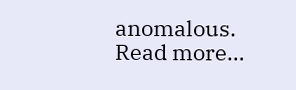anomalous. Read more…